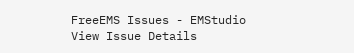FreeEMS Issues - EMStudio
View Issue Details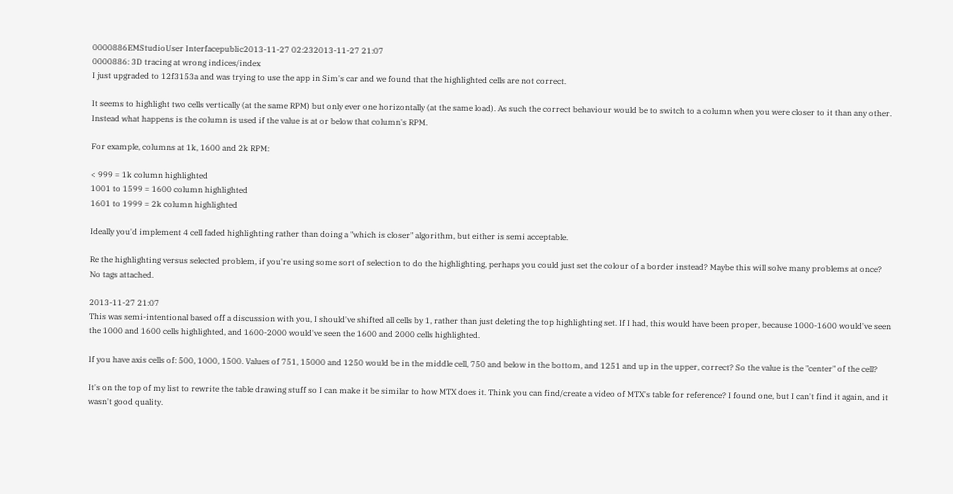0000886EMStudioUser Interfacepublic2013-11-27 02:232013-11-27 21:07
0000886: 3D tracing at wrong indices/index
I just upgraded to 12f3153a and was trying to use the app in Sim's car and we found that the highlighted cells are not correct.

It seems to highlight two cells vertically (at the same RPM) but only ever one horizontally (at the same load). As such the correct behaviour would be to switch to a column when you were closer to it than any other. Instead what happens is the column is used if the value is at or below that column's RPM.

For example, columns at 1k, 1600 and 2k RPM:

< 999 = 1k column highlighted
1001 to 1599 = 1600 column highlighted
1601 to 1999 = 2k column highlighted

Ideally you'd implement 4 cell faded highlighting rather than doing a "which is closer" algorithm, but either is semi acceptable.

Re the highlighting versus selected problem, if you're using some sort of selection to do the highlighting, perhaps you could just set the colour of a border instead? Maybe this will solve many problems at once?
No tags attached.

2013-11-27 21:07
This was semi-intentional based off a discussion with you, I should've shifted all cells by 1, rather than just deleting the top highlighting set. If I had, this would have been proper, because 1000-1600 would've seen the 1000 and 1600 cells highlighted, and 1600-2000 would've seen the 1600 and 2000 cells highlighted.

If you have axis cells of: 500, 1000, 1500. Values of 751, 15000 and 1250 would be in the middle cell, 750 and below in the bottom, and 1251 and up in the upper, correct? So the value is the "center" of the cell?

It's on the top of my list to rewrite the table drawing stuff so I can make it be similar to how MTX does it. Think you can find/create a video of MTX's table for reference? I found one, but I can't find it again, and it wasn't good quality.